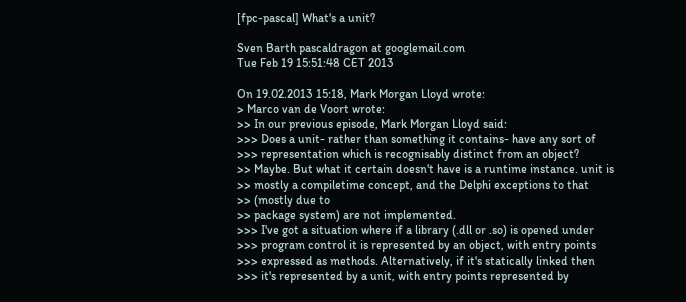[fpc-pascal] What's a unit?

Sven Barth pascaldragon at googlemail.com
Tue Feb 19 15:51:48 CET 2013

On 19.02.2013 15:18, Mark Morgan Lloyd wrote:
> Marco van de Voort wrote:
>> In our previous episode, Mark Morgan Lloyd said:
>>> Does a unit- rather than something it contains- have any sort of
>>> representation which is recognisably distinct from an object?
>> Maybe. But what it certain doesn't have is a runtime instance. unit is
>> mostly a compiletime concept, and the Delphi exceptions to that
>> (mostly due to
>> package system) are not implemented.
>>> I've got a situation where if a library (.dll or .so) is opened under
>>> program control it is represented by an object, with entry points
>>> expressed as methods. Alternatively, if it's statically linked then
>>> it's represented by a unit, with entry points represented by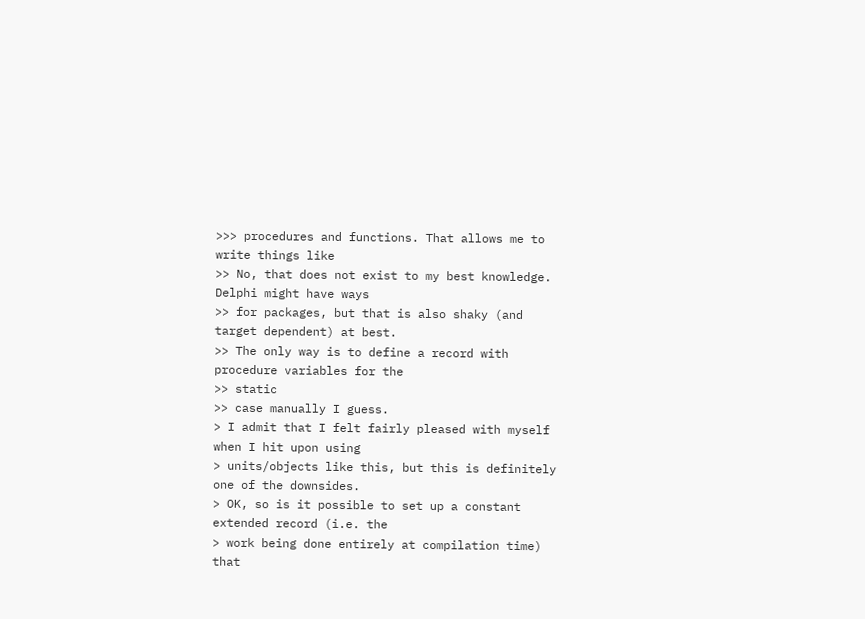>>> procedures and functions. That allows me to write things like
>> No, that does not exist to my best knowledge. Delphi might have ways
>> for packages, but that is also shaky (and target dependent) at best.
>> The only way is to define a record with procedure variables for the
>> static
>> case manually I guess.
> I admit that I felt fairly pleased with myself when I hit upon using
> units/objects like this, but this is definitely one of the downsides.
> OK, so is it possible to set up a constant extended record (i.e. the
> work being done entirely at compilation time) that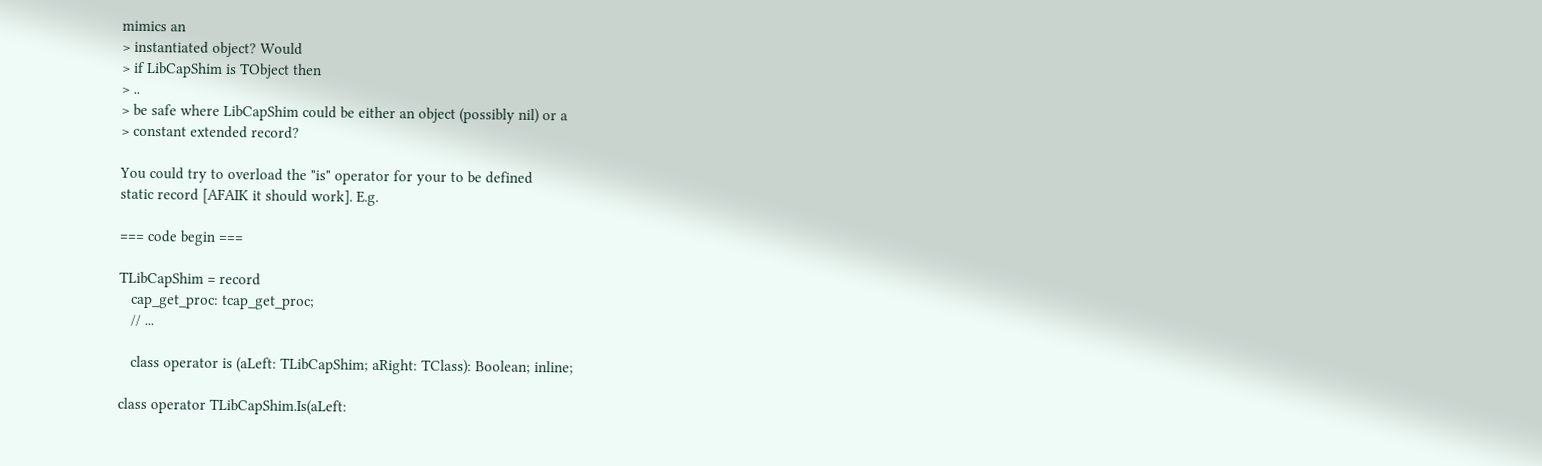mimics an
> instantiated object? Would
> if LibCapShim is TObject then
> ..
> be safe where LibCapShim could be either an object (possibly nil) or a
> constant extended record?

You could try to overload the "is" operator for your to be defined
static record [AFAIK it should work]. E.g.

=== code begin ===

TLibCapShim = record
   cap_get_proc: tcap_get_proc;
   // ...

   class operator is (aLeft: TLibCapShim; aRight: TClass): Boolean; inline;

class operator TLibCapShim.Is(aLeft: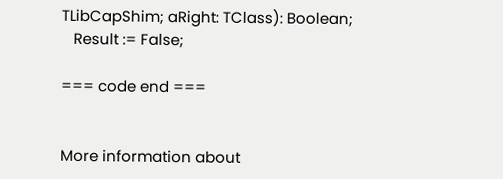TLibCapShim; aRight: TClass): Boolean;
   Result := False;

=== code end ===


More information about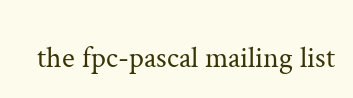the fpc-pascal mailing list